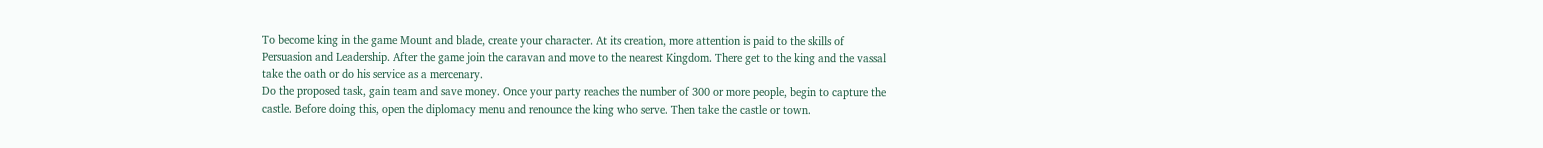To become king in the game Mount and blade, create your character. At its creation, more attention is paid to the skills of Persuasion and Leadership. After the game join the caravan and move to the nearest Kingdom. There get to the king and the vassal take the oath or do his service as a mercenary.
Do the proposed task, gain team and save money. Once your party reaches the number of 300 or more people, begin to capture the castle. Before doing this, open the diplomacy menu and renounce the king who serve. Then take the castle or town.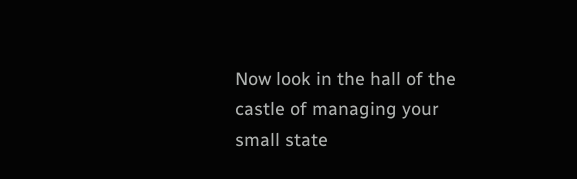Now look in the hall of the castle of managing your small state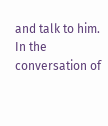and talk to him. In the conversation of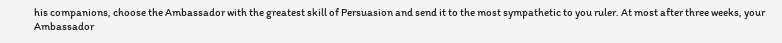his companions, choose the Ambassador with the greatest skill of Persuasion and send it to the most sympathetic to you ruler. At most after three weeks, your Ambassador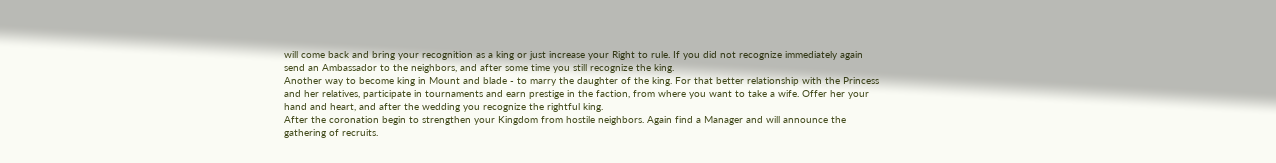will come back and bring your recognition as a king or just increase your Right to rule. If you did not recognize immediately again send an Ambassador to the neighbors, and after some time you still recognize the king.
Another way to become king in Mount and blade - to marry the daughter of the king. For that better relationship with the Princess and her relatives, participate in tournaments and earn prestige in the faction, from where you want to take a wife. Offer her your hand and heart, and after the wedding you recognize the rightful king.
After the coronation begin to strengthen your Kingdom from hostile neighbors. Again find a Manager and will announce the gathering of recruits.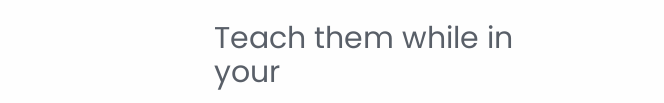Teach them while in your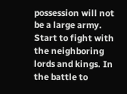possession will not be a large army. Start to fight with the neighboring lords and kings. In the battle to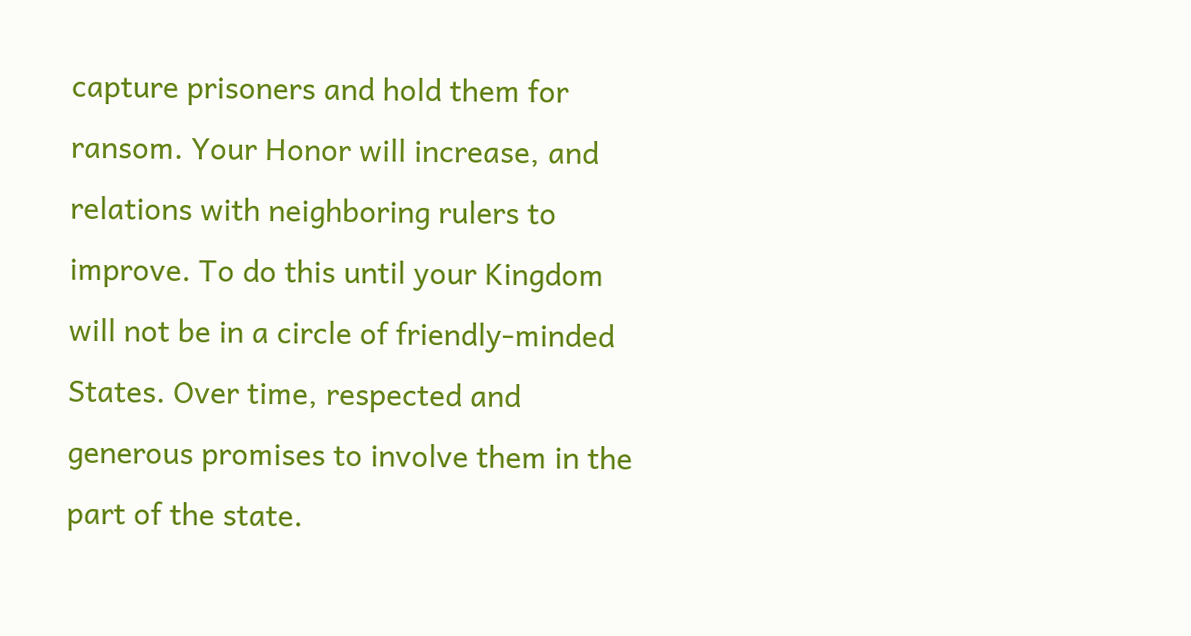capture prisoners and hold them for ransom. Your Honor will increase, and relations with neighboring rulers to improve. To do this until your Kingdom will not be in a circle of friendly-minded States. Over time, respected and generous promises to involve them in the part of the state.